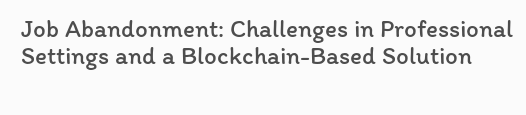Job Abandonment: Challenges in Professional Settings and a Blockchain-Based Solution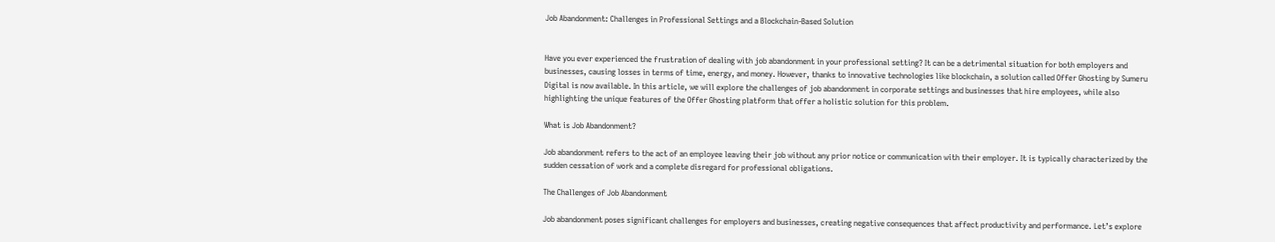Job Abandonment: Challenges in Professional Settings and a Blockchain-Based Solution


Have you ever experienced the frustration of dealing with job abandonment in your professional setting? It can be a detrimental situation for both employers and businesses, causing losses in terms of time, energy, and money. However, thanks to innovative technologies like blockchain, a solution called Offer Ghosting by Sumeru Digital is now available. In this article, we will explore the challenges of job abandonment in corporate settings and businesses that hire employees, while also highlighting the unique features of the Offer Ghosting platform that offer a holistic solution for this problem.

What is Job Abandonment?

Job abandonment refers to the act of an employee leaving their job without any prior notice or communication with their employer. It is typically characterized by the sudden cessation of work and a complete disregard for professional obligations.

The Challenges of Job Abandonment

Job abandonment poses significant challenges for employers and businesses, creating negative consequences that affect productivity and performance. Let’s explore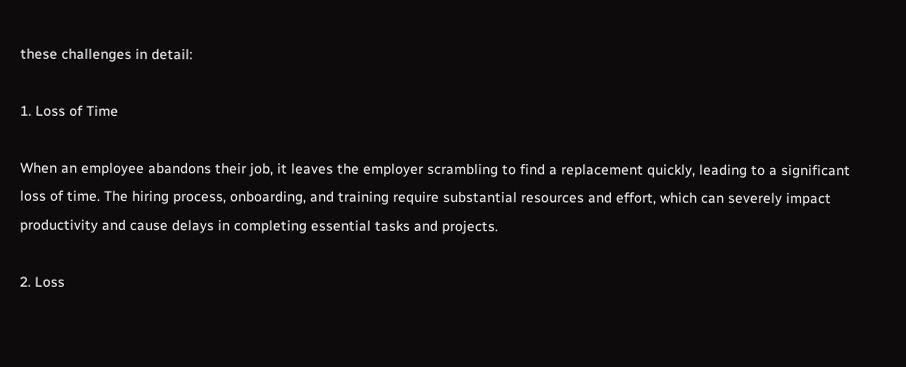these challenges in detail:

1. Loss of Time

When an employee abandons their job, it leaves the employer scrambling to find a replacement quickly, leading to a significant loss of time. The hiring process, onboarding, and training require substantial resources and effort, which can severely impact productivity and cause delays in completing essential tasks and projects.

2. Loss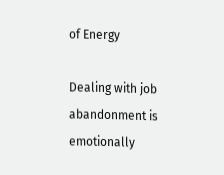of Energy

Dealing with job abandonment is emotionally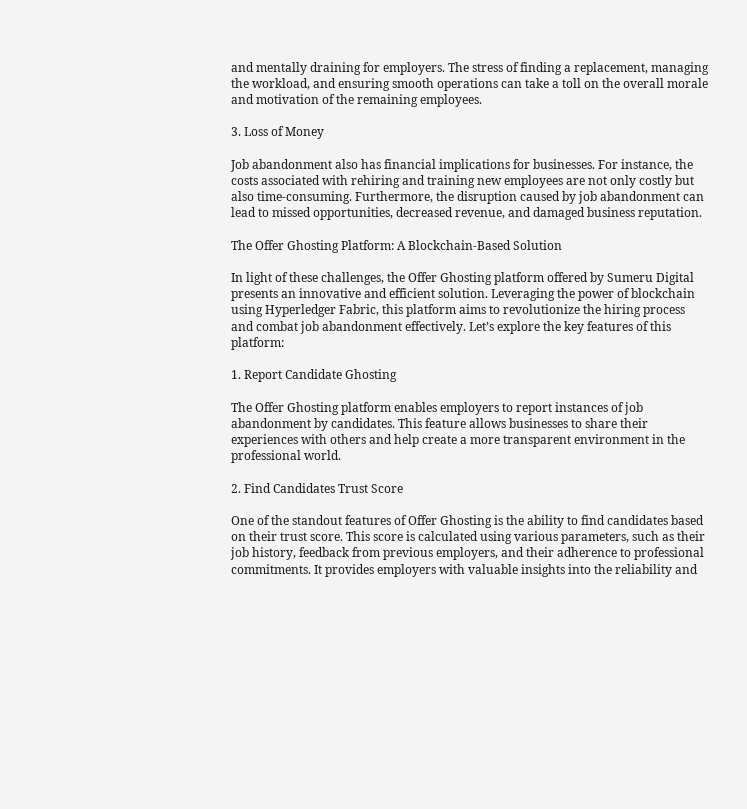and mentally draining for employers. The stress of finding a replacement, managing the workload, and ensuring smooth operations can take a toll on the overall morale and motivation of the remaining employees.

3. Loss of Money

Job abandonment also has financial implications for businesses. For instance, the costs associated with rehiring and training new employees are not only costly but also time-consuming. Furthermore, the disruption caused by job abandonment can lead to missed opportunities, decreased revenue, and damaged business reputation.

The Offer Ghosting Platform: A Blockchain-Based Solution

In light of these challenges, the Offer Ghosting platform offered by Sumeru Digital presents an innovative and efficient solution. Leveraging the power of blockchain using Hyperledger Fabric, this platform aims to revolutionize the hiring process and combat job abandonment effectively. Let’s explore the key features of this platform:

1. Report Candidate Ghosting

The Offer Ghosting platform enables employers to report instances of job abandonment by candidates. This feature allows businesses to share their experiences with others and help create a more transparent environment in the professional world.

2. Find Candidates Trust Score

One of the standout features of Offer Ghosting is the ability to find candidates based on their trust score. This score is calculated using various parameters, such as their job history, feedback from previous employers, and their adherence to professional commitments. It provides employers with valuable insights into the reliability and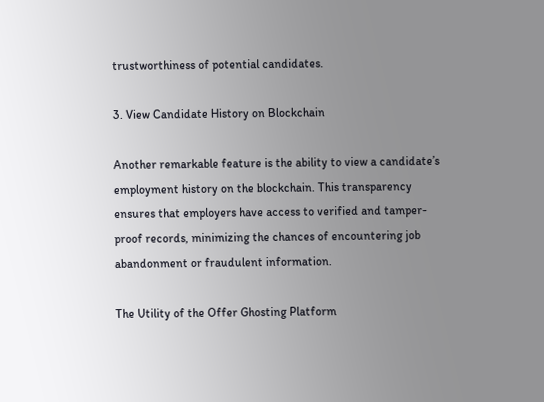trustworthiness of potential candidates.

3. View Candidate History on Blockchain

Another remarkable feature is the ability to view a candidate’s employment history on the blockchain. This transparency ensures that employers have access to verified and tamper-proof records, minimizing the chances of encountering job abandonment or fraudulent information.

The Utility of the Offer Ghosting Platform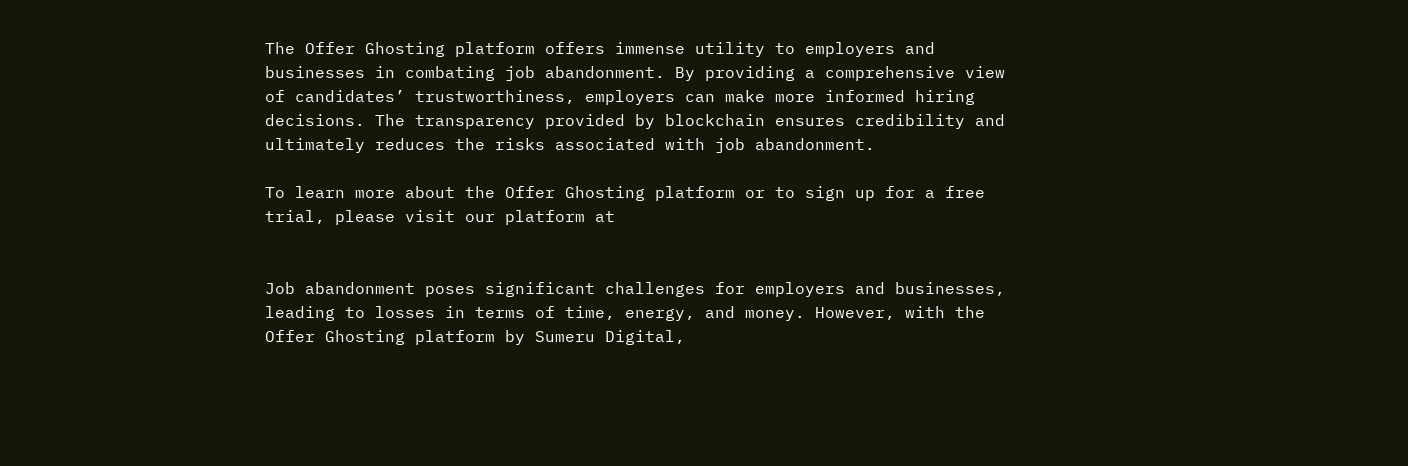The Offer Ghosting platform offers immense utility to employers and businesses in combating job abandonment. By providing a comprehensive view of candidates’ trustworthiness, employers can make more informed hiring decisions. The transparency provided by blockchain ensures credibility and ultimately reduces the risks associated with job abandonment.

To learn more about the Offer Ghosting platform or to sign up for a free trial, please visit our platform at


Job abandonment poses significant challenges for employers and businesses, leading to losses in terms of time, energy, and money. However, with the Offer Ghosting platform by Sumeru Digital,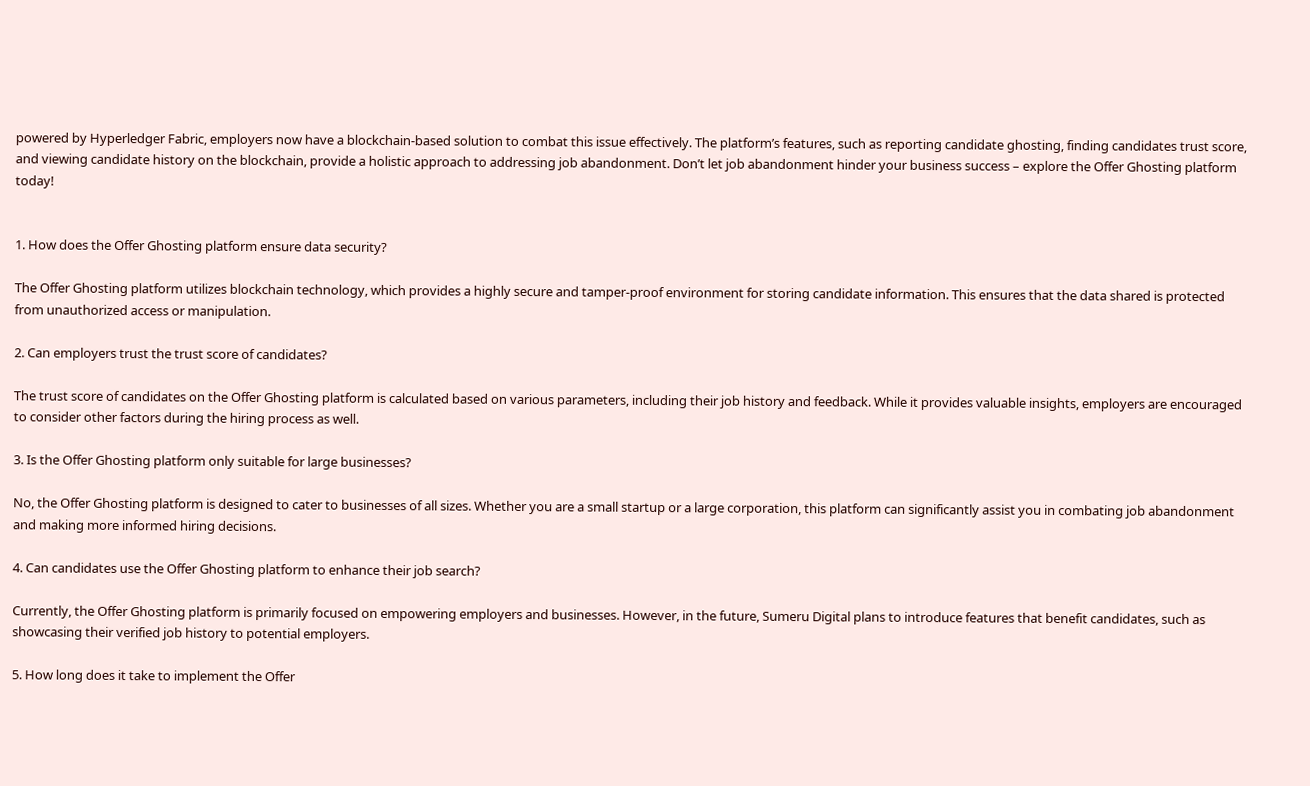powered by Hyperledger Fabric, employers now have a blockchain-based solution to combat this issue effectively. The platform’s features, such as reporting candidate ghosting, finding candidates trust score, and viewing candidate history on the blockchain, provide a holistic approach to addressing job abandonment. Don’t let job abandonment hinder your business success – explore the Offer Ghosting platform today!


1. How does the Offer Ghosting platform ensure data security?

The Offer Ghosting platform utilizes blockchain technology, which provides a highly secure and tamper-proof environment for storing candidate information. This ensures that the data shared is protected from unauthorized access or manipulation.

2. Can employers trust the trust score of candidates?

The trust score of candidates on the Offer Ghosting platform is calculated based on various parameters, including their job history and feedback. While it provides valuable insights, employers are encouraged to consider other factors during the hiring process as well.

3. Is the Offer Ghosting platform only suitable for large businesses?

No, the Offer Ghosting platform is designed to cater to businesses of all sizes. Whether you are a small startup or a large corporation, this platform can significantly assist you in combating job abandonment and making more informed hiring decisions.

4. Can candidates use the Offer Ghosting platform to enhance their job search?

Currently, the Offer Ghosting platform is primarily focused on empowering employers and businesses. However, in the future, Sumeru Digital plans to introduce features that benefit candidates, such as showcasing their verified job history to potential employers.

5. How long does it take to implement the Offer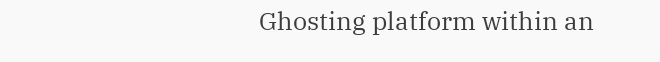Ghosting platform within an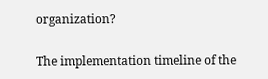organization?

The implementation timeline of the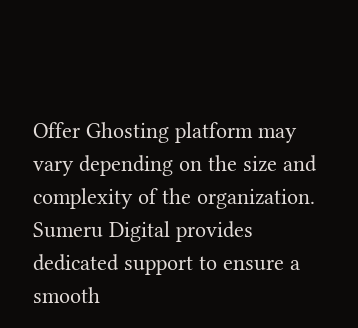Offer Ghosting platform may vary depending on the size and complexity of the organization. Sumeru Digital provides dedicated support to ensure a smooth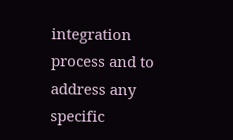integration process and to address any specific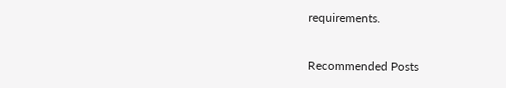requirements.

Recommended Posts